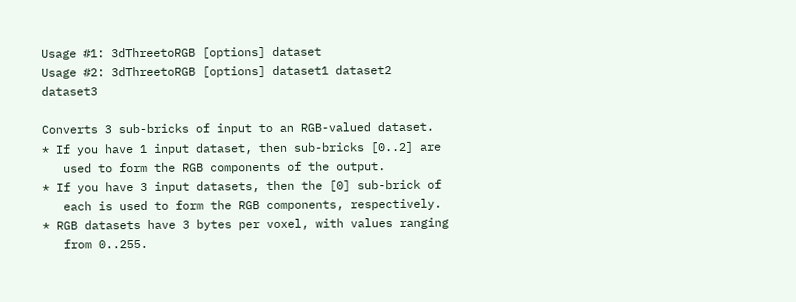Usage #1: 3dThreetoRGB [options] dataset
Usage #2: 3dThreetoRGB [options] dataset1 dataset2 dataset3

Converts 3 sub-bricks of input to an RGB-valued dataset.
* If you have 1 input dataset, then sub-bricks [0..2] are
   used to form the RGB components of the output.
* If you have 3 input datasets, then the [0] sub-brick of
   each is used to form the RGB components, respectively.
* RGB datasets have 3 bytes per voxel, with values ranging
   from 0..255.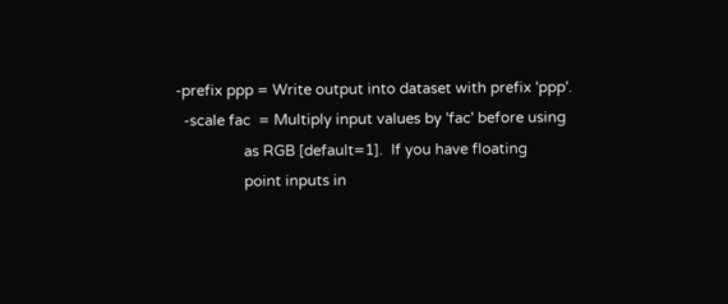-prefix ppp = Write output into dataset with prefix 'ppp'.
  -scale fac  = Multiply input values by 'fac' before using
                 as RGB [default=1].  If you have floating
                 point inputs in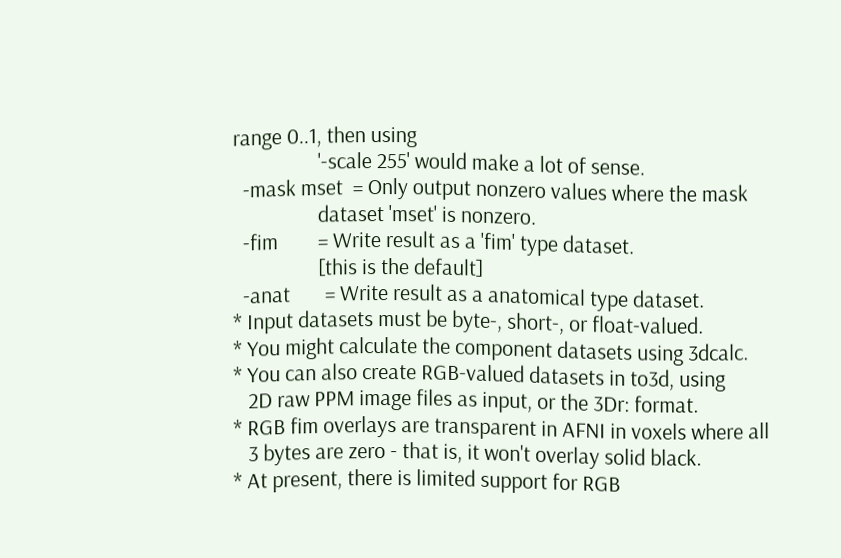range 0..1, then using
                 '-scale 255' would make a lot of sense.
  -mask mset  = Only output nonzero values where the mask
                 dataset 'mset' is nonzero.
  -fim        = Write result as a 'fim' type dataset.
                 [this is the default]
  -anat       = Write result as a anatomical type dataset.
* Input datasets must be byte-, short-, or float-valued.
* You might calculate the component datasets using 3dcalc.
* You can also create RGB-valued datasets in to3d, using
   2D raw PPM image files as input, or the 3Dr: format.
* RGB fim overlays are transparent in AFNI in voxels where all
   3 bytes are zero - that is, it won't overlay solid black.
* At present, there is limited support for RGB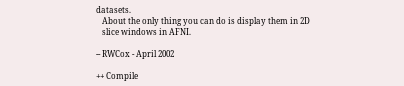datasets.
   About the only thing you can do is display them in 2D
   slice windows in AFNI.

-- RWCox - April 2002

++ Compile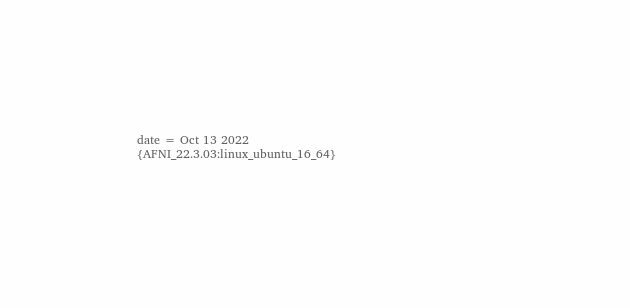date = Oct 13 2022 {AFNI_22.3.03:linux_ubuntu_16_64}